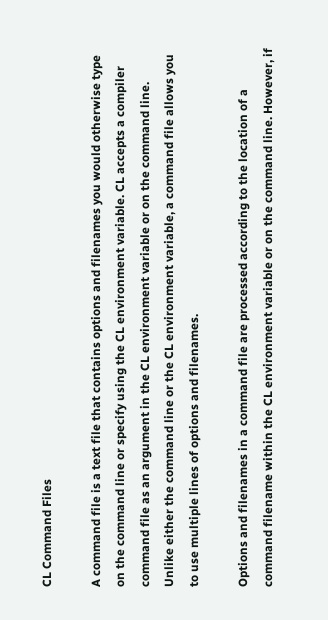CL Command Files

A command file is a text file that contains options and filenames you would otherwise type on the command line or specify using the CL environment variable. CL accepts a compiler command file as an argument in the CL environment variable or on the command line. Unlike either the command line or the CL environment variable, a command file allows you to use multiple lines of options and filenames.

Options and filenames in a command file are processed according to the location of a command filename within the CL environment variable or on the command line. However, if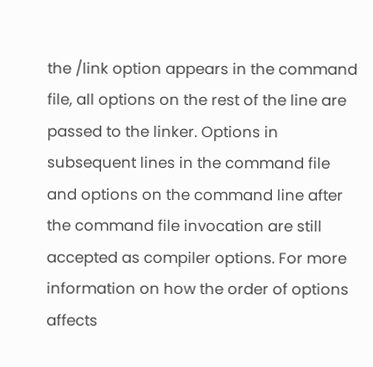the /link option appears in the command file, all options on the rest of the line are passed to the linker. Options in subsequent lines in the command file and options on the command line after the command file invocation are still accepted as compiler options. For more information on how the order of options affects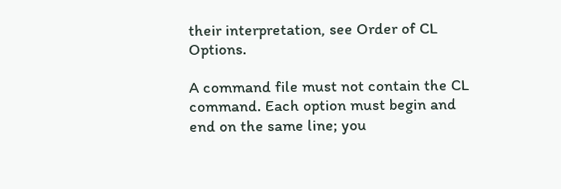their interpretation, see Order of CL Options.

A command file must not contain the CL command. Each option must begin and end on the same line; you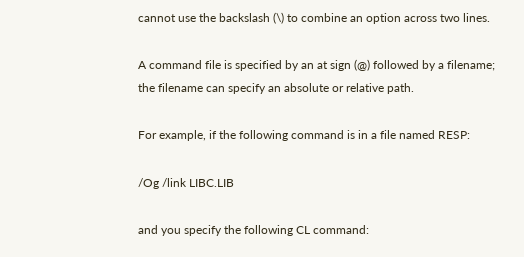cannot use the backslash (\) to combine an option across two lines.

A command file is specified by an at sign (@) followed by a filename; the filename can specify an absolute or relative path.

For example, if the following command is in a file named RESP:

/Og /link LIBC.LIB

and you specify the following CL command: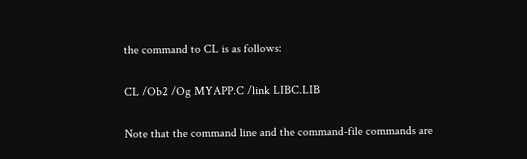the command to CL is as follows:

CL /Ob2 /Og MYAPP.C /link LIBC.LIB

Note that the command line and the command-file commands are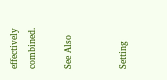effectively combined.

See Also


Setting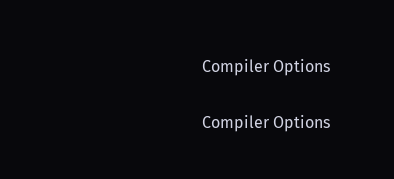Compiler Options

Compiler Options